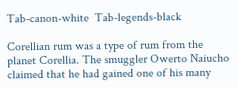Tab-canon-white  Tab-legends-black

Corellian rum was a type of rum from the planet Corellia. The smuggler Owerto Naiucho claimed that he had gained one of his many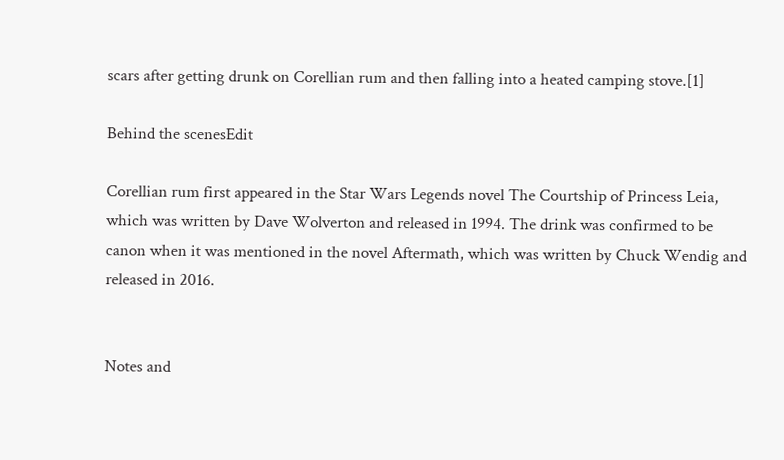scars after getting drunk on Corellian rum and then falling into a heated camping stove.[1]

Behind the scenesEdit

Corellian rum first appeared in the Star Wars Legends novel The Courtship of Princess Leia, which was written by Dave Wolverton and released in 1994. The drink was confirmed to be canon when it was mentioned in the novel Aftermath, which was written by Chuck Wendig and released in 2016.


Notes and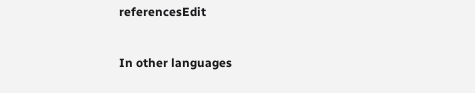referencesEdit

In other languages